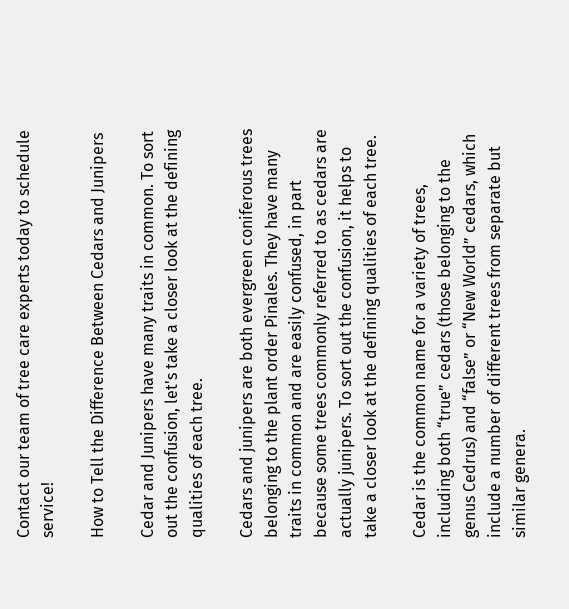Contact our team of tree care experts today to schedule service!

How to Tell the Difference Between Cedars and Junipers

Cedar and Junipers have many traits in common. To sort out the confusion, let's take a closer look at the defining qualities of each tree.

Cedars and junipers are both evergreen coniferous trees belonging to the plant order Pinales. They have many traits in common and are easily confused, in part because some trees commonly referred to as cedars are actually junipers. To sort out the confusion, it helps to take a closer look at the defining qualities of each tree.

Cedar is the common name for a variety of trees, including both “true” cedars (those belonging to the genus Cedrus) and “false” or “New World” cedars, which include a number of different trees from separate but similar genera.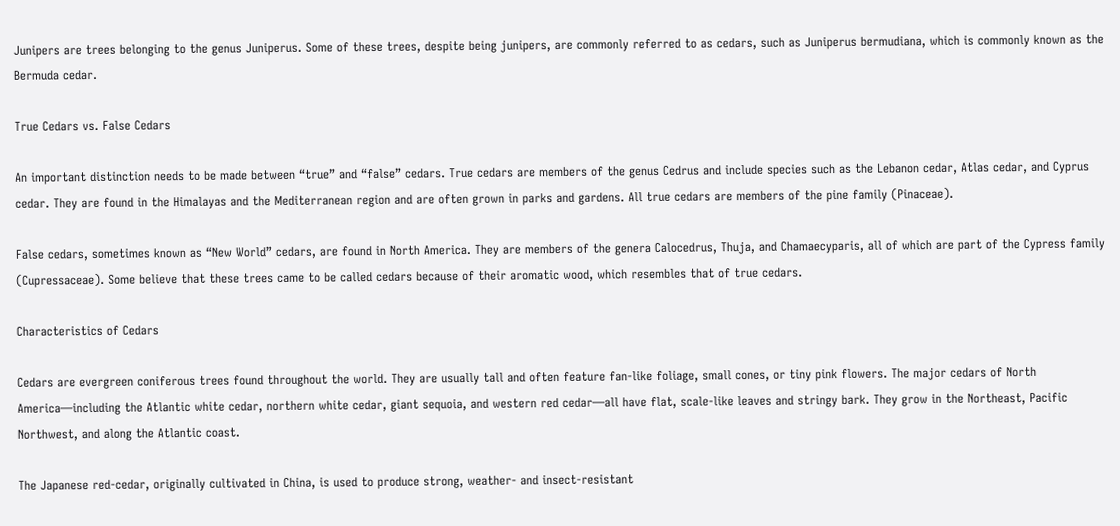Junipers are trees belonging to the genus Juniperus. Some of these trees, despite being junipers, are commonly referred to as cedars, such as Juniperus bermudiana, which is commonly known as the Bermuda cedar.

True Cedars vs. False Cedars

An important distinction needs to be made between “true” and “false” cedars. True cedars are members of the genus Cedrus and include species such as the Lebanon cedar, Atlas cedar, and Cyprus cedar. They are found in the Himalayas and the Mediterranean region and are often grown in parks and gardens. All true cedars are members of the pine family (Pinaceae).

False cedars, sometimes known as “New World” cedars, are found in North America. They are members of the genera Calocedrus, Thuja, and Chamaecyparis, all of which are part of the Cypress family (Cupressaceae). Some believe that these trees came to be called cedars because of their aromatic wood, which resembles that of true cedars.

Characteristics of Cedars

Cedars are evergreen coniferous trees found throughout the world. They are usually tall and often feature fan-like foliage, small cones, or tiny pink flowers. The major cedars of North America—including the Atlantic white cedar, northern white cedar, giant sequoia, and western red cedar—all have flat, scale-like leaves and stringy bark. They grow in the Northeast, Pacific Northwest, and along the Atlantic coast.

The Japanese red-cedar, originally cultivated in China, is used to produce strong, weather- and insect-resistant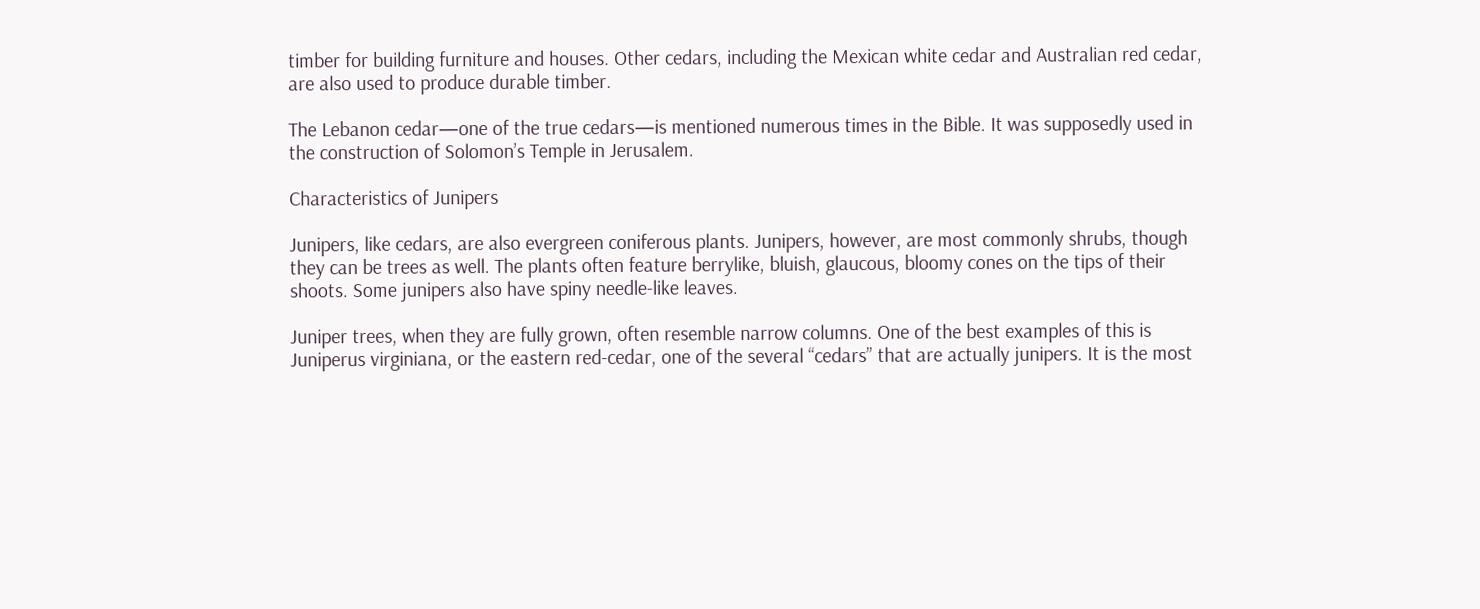timber for building furniture and houses. Other cedars, including the Mexican white cedar and Australian red cedar, are also used to produce durable timber.

The Lebanon cedar—one of the true cedars—is mentioned numerous times in the Bible. It was supposedly used in the construction of Solomon’s Temple in Jerusalem.

Characteristics of Junipers

Junipers, like cedars, are also evergreen coniferous plants. Junipers, however, are most commonly shrubs, though they can be trees as well. The plants often feature berrylike, bluish, glaucous, bloomy cones on the tips of their shoots. Some junipers also have spiny needle-like leaves.

Juniper trees, when they are fully grown, often resemble narrow columns. One of the best examples of this is Juniperus virginiana, or the eastern red-cedar, one of the several “cedars” that are actually junipers. It is the most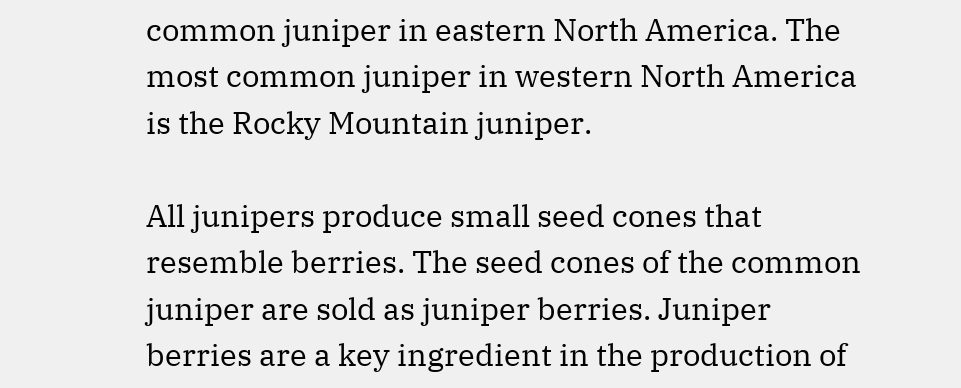common juniper in eastern North America. The most common juniper in western North America is the Rocky Mountain juniper.

All junipers produce small seed cones that resemble berries. The seed cones of the common juniper are sold as juniper berries. Juniper berries are a key ingredient in the production of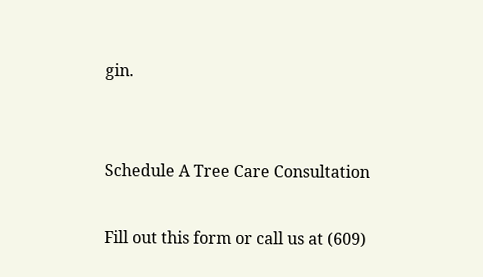gin.


Schedule A Tree Care Consultation

Fill out this form or call us at (609)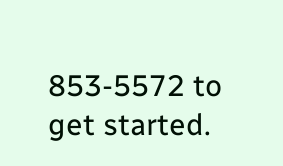853-5572 to get started.